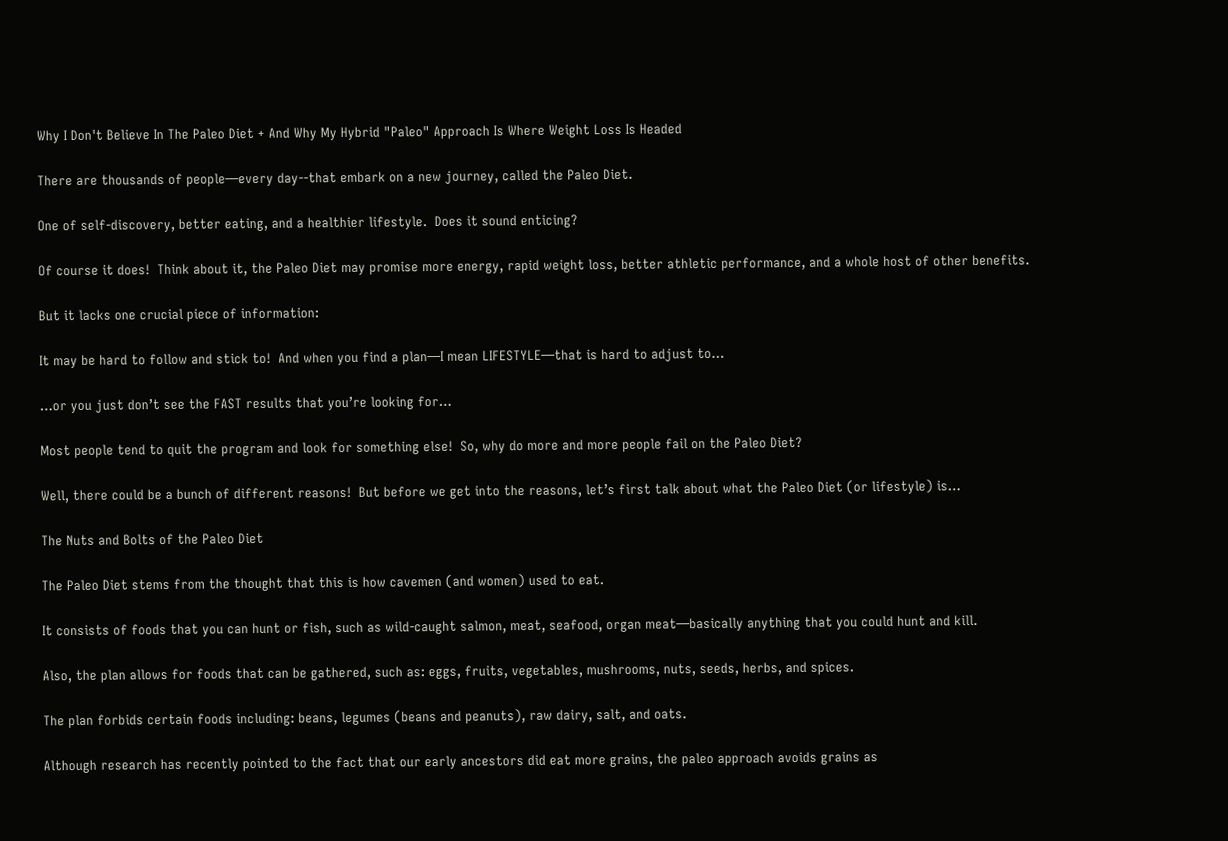Why I Don't Believe In The Paleo Diet + And Why My Hybrid "Paleo" Approach Is Where Weight Loss Is Headed

There are thousands of people—every day--that embark on a new journey, called the Paleo Diet.

One of self-discovery, better eating, and a healthier lifestyle.  Does it sound enticing?

Of course it does!  Think about it, the Paleo Diet may promise more energy, rapid weight loss, better athletic performance, and a whole host of other benefits.

But it lacks one crucial piece of information:

It may be hard to follow and stick to!  And when you find a plan—I mean LIFESTYLE—that is hard to adjust to…

…or you just don’t see the FAST results that you’re looking for…

Most people tend to quit the program and look for something else!  So, why do more and more people fail on the Paleo Diet?

Well, there could be a bunch of different reasons!  But before we get into the reasons, let’s first talk about what the Paleo Diet (or lifestyle) is…

The Nuts and Bolts of the Paleo Diet

The Paleo Diet stems from the thought that this is how cavemen (and women) used to eat.

It consists of foods that you can hunt or fish, such as wild-caught salmon, meat, seafood, organ meat—basically anything that you could hunt and kill.

Also, the plan allows for foods that can be gathered, such as: eggs, fruits, vegetables, mushrooms, nuts, seeds, herbs, and spices.

The plan forbids certain foods including: beans, legumes (beans and peanuts), raw dairy, salt, and oats.

Although research has recently pointed to the fact that our early ancestors did eat more grains, the paleo approach avoids grains as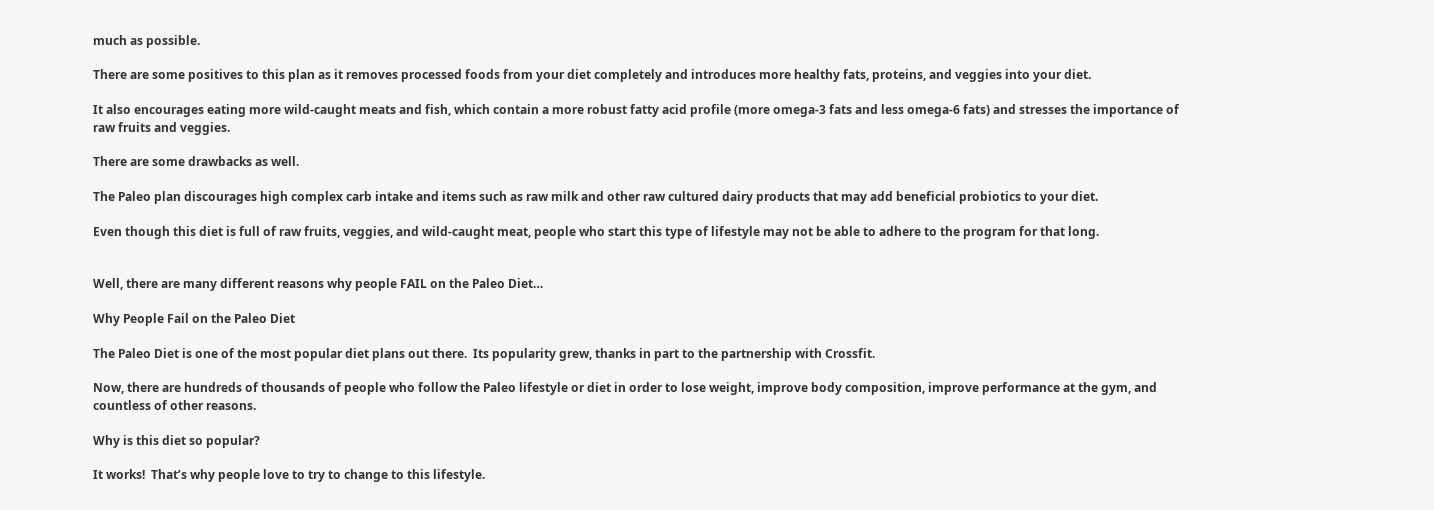much as possible.

There are some positives to this plan as it removes processed foods from your diet completely and introduces more healthy fats, proteins, and veggies into your diet.

It also encourages eating more wild-caught meats and fish, which contain a more robust fatty acid profile (more omega-3 fats and less omega-6 fats) and stresses the importance of raw fruits and veggies.

There are some drawbacks as well.

The Paleo plan discourages high complex carb intake and items such as raw milk and other raw cultured dairy products that may add beneficial probiotics to your diet.

Even though this diet is full of raw fruits, veggies, and wild-caught meat, people who start this type of lifestyle may not be able to adhere to the program for that long.


Well, there are many different reasons why people FAIL on the Paleo Diet…

Why People Fail on the Paleo Diet

The Paleo Diet is one of the most popular diet plans out there.  Its popularity grew, thanks in part to the partnership with Crossfit.

Now, there are hundreds of thousands of people who follow the Paleo lifestyle or diet in order to lose weight, improve body composition, improve performance at the gym, and countless of other reasons.

Why is this diet so popular?

It works!  That’s why people love to try to change to this lifestyle.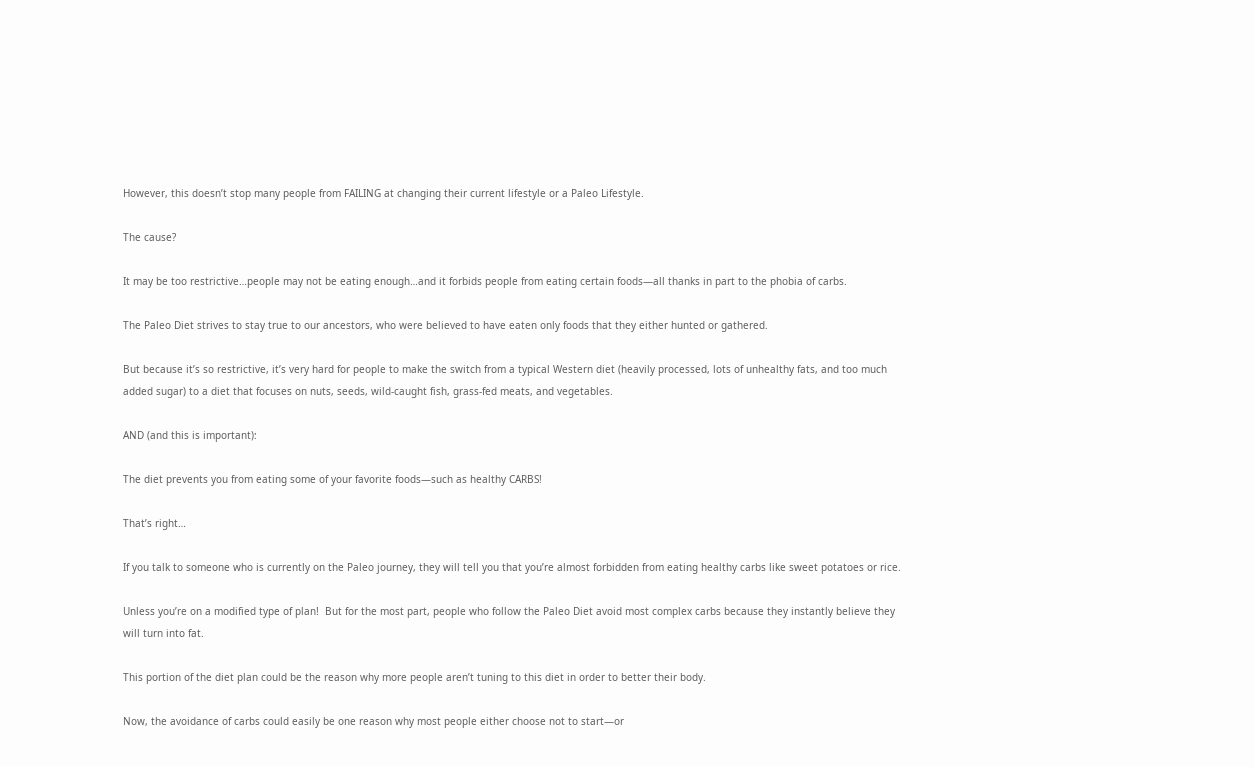However, this doesn’t stop many people from FAILING at changing their current lifestyle or a Paleo Lifestyle.

The cause?

It may be too restrictive…people may not be eating enough…and it forbids people from eating certain foods—all thanks in part to the phobia of carbs.

The Paleo Diet strives to stay true to our ancestors, who were believed to have eaten only foods that they either hunted or gathered.

But because it’s so restrictive, it’s very hard for people to make the switch from a typical Western diet (heavily processed, lots of unhealthy fats, and too much added sugar) to a diet that focuses on nuts, seeds, wild-caught fish, grass-fed meats, and vegetables.

AND (and this is important):

The diet prevents you from eating some of your favorite foods—such as healthy CARBS!

That’s right…

If you talk to someone who is currently on the Paleo journey, they will tell you that you’re almost forbidden from eating healthy carbs like sweet potatoes or rice.

Unless you’re on a modified type of plan!  But for the most part, people who follow the Paleo Diet avoid most complex carbs because they instantly believe they will turn into fat.

This portion of the diet plan could be the reason why more people aren’t tuning to this diet in order to better their body.

Now, the avoidance of carbs could easily be one reason why most people either choose not to start—or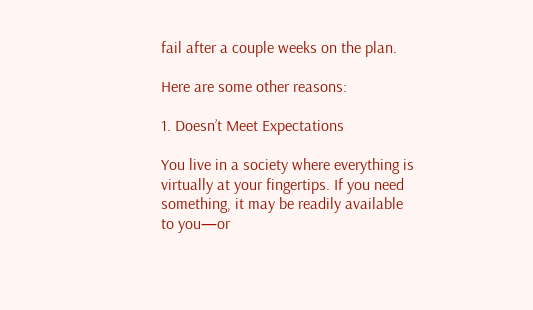fail after a couple weeks on the plan.

Here are some other reasons:

1. Doesn’t Meet Expectations

You live in a society where everything is virtually at your fingertips. If you need something, it may be readily available to you—or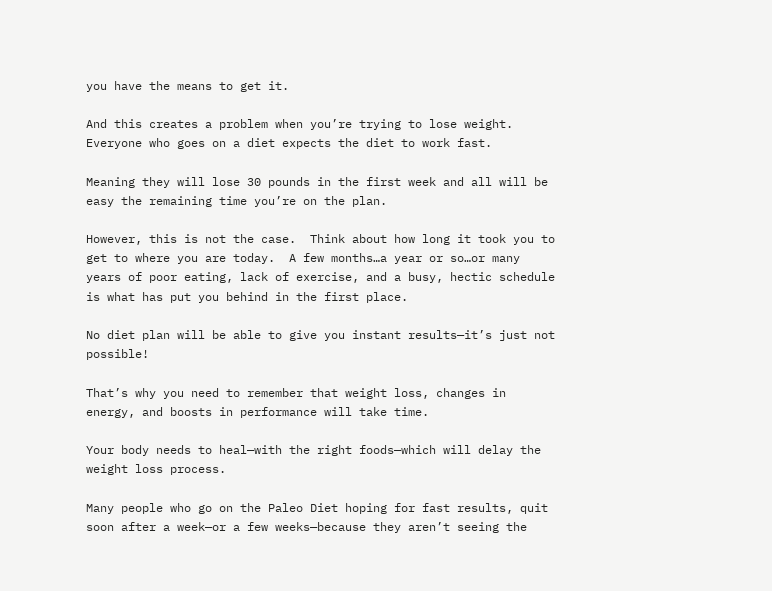you have the means to get it.

And this creates a problem when you’re trying to lose weight.  Everyone who goes on a diet expects the diet to work fast.

Meaning they will lose 30 pounds in the first week and all will be easy the remaining time you’re on the plan.

However, this is not the case.  Think about how long it took you to get to where you are today.  A few months…a year or so…or many years of poor eating, lack of exercise, and a busy, hectic schedule is what has put you behind in the first place.

No diet plan will be able to give you instant results—it’s just not possible!

That’s why you need to remember that weight loss, changes in energy, and boosts in performance will take time.

Your body needs to heal—with the right foods—which will delay the weight loss process.

Many people who go on the Paleo Diet hoping for fast results, quit soon after a week—or a few weeks—because they aren’t seeing the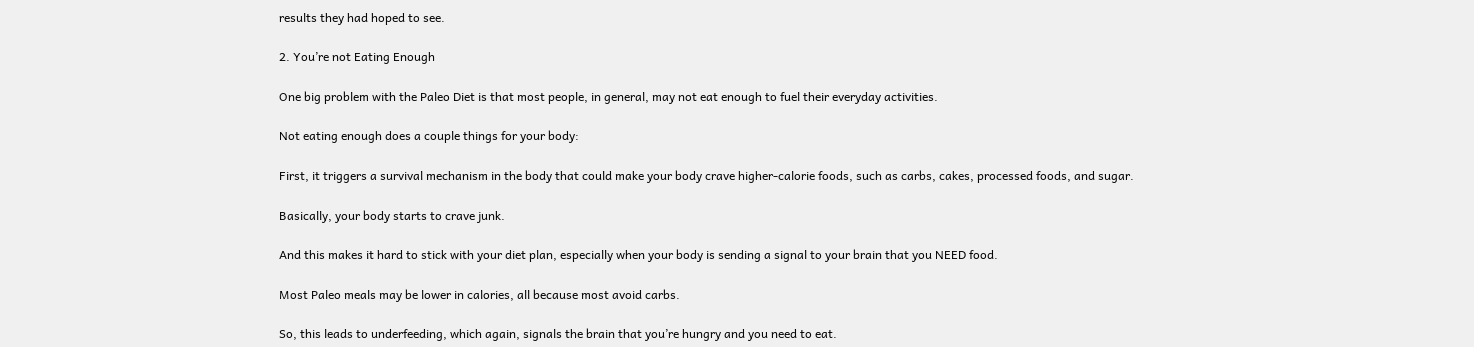results they had hoped to see.

2. You’re not Eating Enough

One big problem with the Paleo Diet is that most people, in general, may not eat enough to fuel their everyday activities.

Not eating enough does a couple things for your body:

First, it triggers a survival mechanism in the body that could make your body crave higher-calorie foods, such as carbs, cakes, processed foods, and sugar.

Basically, your body starts to crave junk.

And this makes it hard to stick with your diet plan, especially when your body is sending a signal to your brain that you NEED food.

Most Paleo meals may be lower in calories, all because most avoid carbs.

So, this leads to underfeeding, which again, signals the brain that you’re hungry and you need to eat.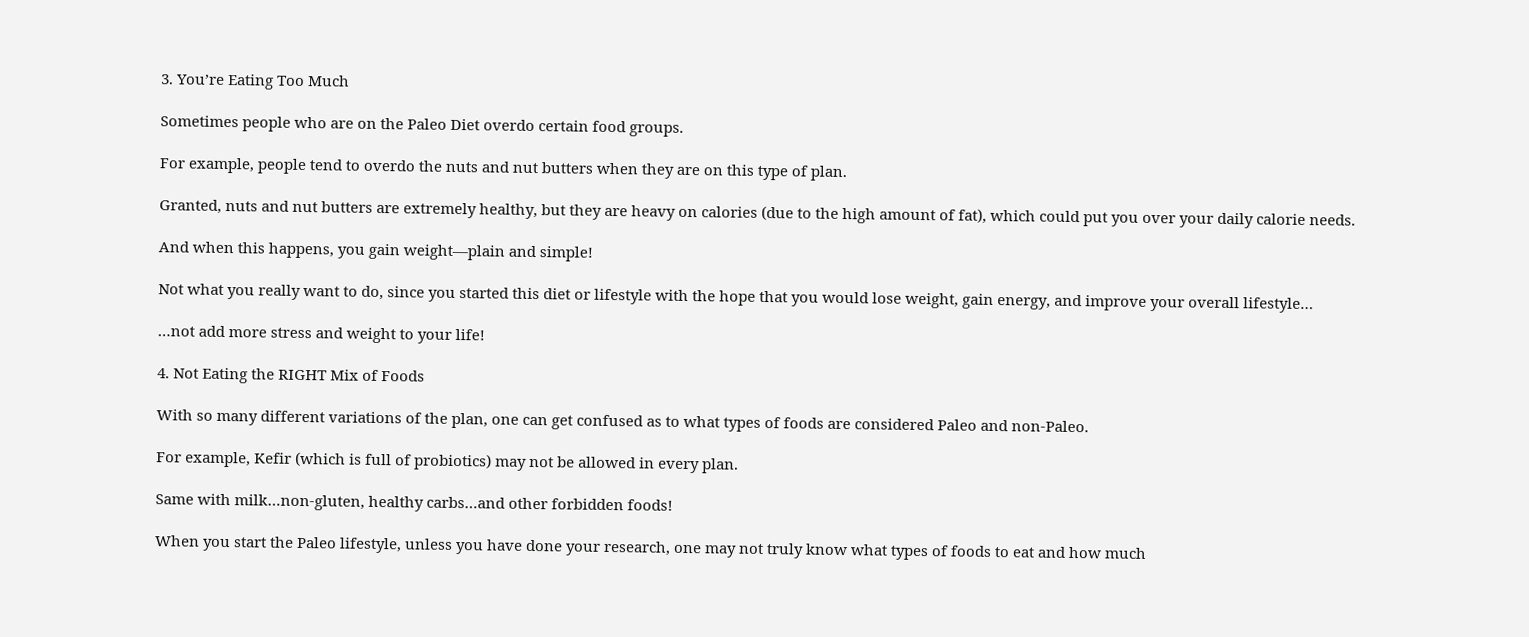3. You’re Eating Too Much

Sometimes people who are on the Paleo Diet overdo certain food groups.

For example, people tend to overdo the nuts and nut butters when they are on this type of plan.

Granted, nuts and nut butters are extremely healthy, but they are heavy on calories (due to the high amount of fat), which could put you over your daily calorie needs.

And when this happens, you gain weight—plain and simple!

Not what you really want to do, since you started this diet or lifestyle with the hope that you would lose weight, gain energy, and improve your overall lifestyle…

…not add more stress and weight to your life!

4. Not Eating the RIGHT Mix of Foods

With so many different variations of the plan, one can get confused as to what types of foods are considered Paleo and non-Paleo.

For example, Kefir (which is full of probiotics) may not be allowed in every plan.

Same with milk…non-gluten, healthy carbs…and other forbidden foods!

When you start the Paleo lifestyle, unless you have done your research, one may not truly know what types of foods to eat and how much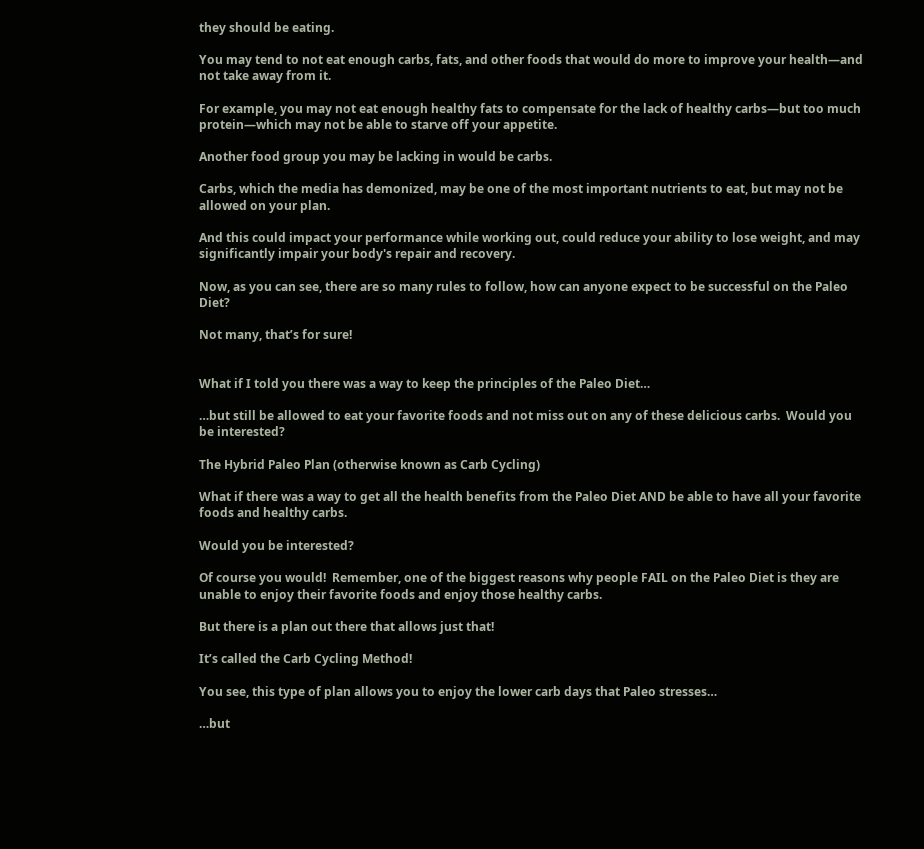they should be eating.

You may tend to not eat enough carbs, fats, and other foods that would do more to improve your health—and not take away from it.

For example, you may not eat enough healthy fats to compensate for the lack of healthy carbs—but too much protein—which may not be able to starve off your appetite.

Another food group you may be lacking in would be carbs.

Carbs, which the media has demonized, may be one of the most important nutrients to eat, but may not be allowed on your plan.

And this could impact your performance while working out, could reduce your ability to lose weight, and may significantly impair your body's repair and recovery.

Now, as you can see, there are so many rules to follow, how can anyone expect to be successful on the Paleo Diet?

Not many, that’s for sure!


What if I told you there was a way to keep the principles of the Paleo Diet…

…but still be allowed to eat your favorite foods and not miss out on any of these delicious carbs.  Would you be interested?

The Hybrid Paleo Plan (otherwise known as Carb Cycling)

What if there was a way to get all the health benefits from the Paleo Diet AND be able to have all your favorite foods and healthy carbs.

Would you be interested?

Of course you would!  Remember, one of the biggest reasons why people FAIL on the Paleo Diet is they are unable to enjoy their favorite foods and enjoy those healthy carbs.

But there is a plan out there that allows just that!

It’s called the Carb Cycling Method!

You see, this type of plan allows you to enjoy the lower carb days that Paleo stresses…

…but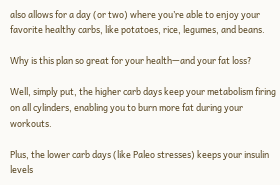also allows for a day (or two) where you’re able to enjoy your favorite healthy carbs, like potatoes, rice, legumes, and beans.

Why is this plan so great for your health—and your fat loss?

Well, simply put, the higher carb days keep your metabolism firing on all cylinders, enabling you to burn more fat during your workouts.

Plus, the lower carb days (like Paleo stresses) keeps your insulin levels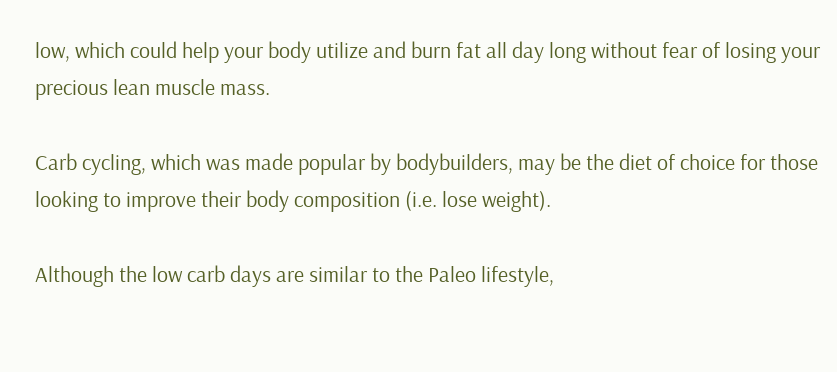low, which could help your body utilize and burn fat all day long without fear of losing your precious lean muscle mass.

Carb cycling, which was made popular by bodybuilders, may be the diet of choice for those looking to improve their body composition (i.e. lose weight).

Although the low carb days are similar to the Paleo lifestyle,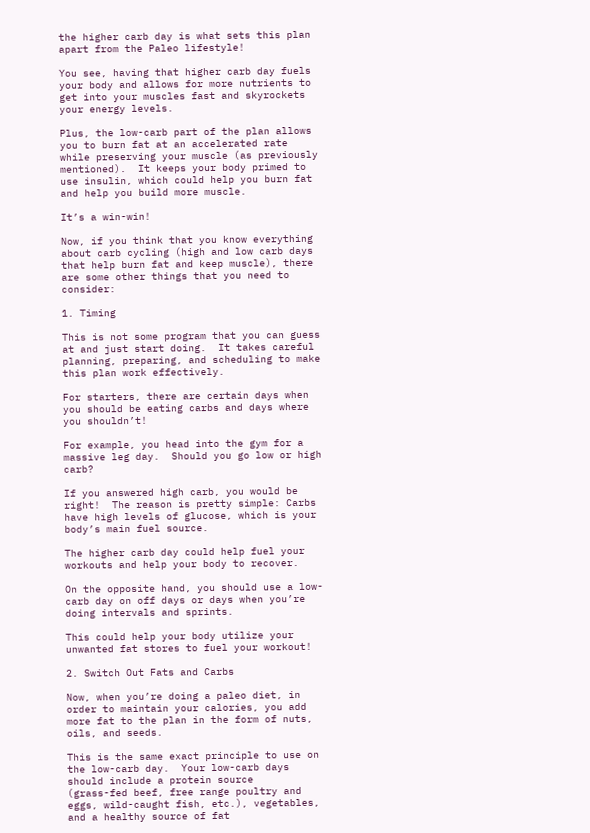the higher carb day is what sets this plan apart from the Paleo lifestyle!

You see, having that higher carb day fuels your body and allows for more nutrients to get into your muscles fast and skyrockets your energy levels.

Plus, the low-carb part of the plan allows you to burn fat at an accelerated rate while preserving your muscle (as previously mentioned).  It keeps your body primed to use insulin, which could help you burn fat and help you build more muscle.

It’s a win-win!

Now, if you think that you know everything about carb cycling (high and low carb days that help burn fat and keep muscle), there are some other things that you need to consider:

1. Timing

This is not some program that you can guess at and just start doing.  It takes careful planning, preparing, and scheduling to make this plan work effectively.

For starters, there are certain days when you should be eating carbs and days where you shouldn’t!

For example, you head into the gym for a massive leg day.  Should you go low or high carb?

If you answered high carb, you would be right!  The reason is pretty simple: Carbs have high levels of glucose, which is your body’s main fuel source.

The higher carb day could help fuel your workouts and help your body to recover.

On the opposite hand, you should use a low-carb day on off days or days when you’re doing intervals and sprints.

This could help your body utilize your unwanted fat stores to fuel your workout!

2. Switch Out Fats and Carbs

Now, when you’re doing a paleo diet, in order to maintain your calories, you add more fat to the plan in the form of nuts, oils, and seeds.

This is the same exact principle to use on the low-carb day.  Your low-carb days should include a protein source
(grass-fed beef, free range poultry and eggs, wild-caught fish, etc.), vegetables, and a healthy source of fat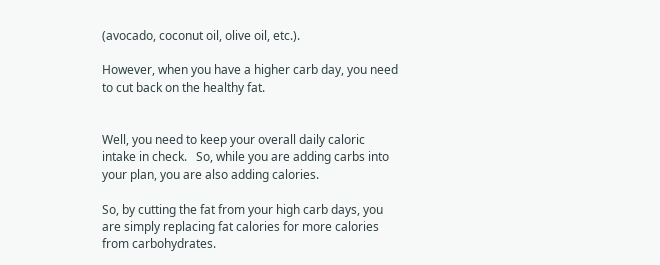(avocado, coconut oil, olive oil, etc.).

However, when you have a higher carb day, you need to cut back on the healthy fat.


Well, you need to keep your overall daily caloric intake in check.   So, while you are adding carbs into your plan, you are also adding calories.

So, by cutting the fat from your high carb days, you are simply replacing fat calories for more calories from carbohydrates.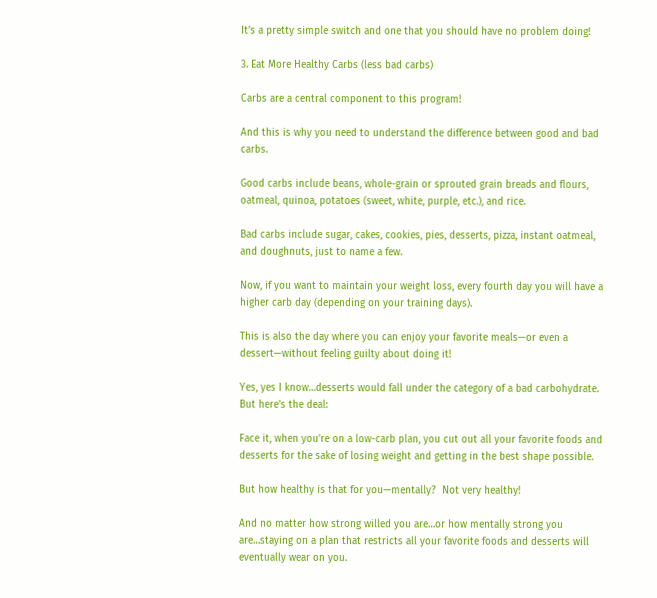It’s a pretty simple switch and one that you should have no problem doing!

3. Eat More Healthy Carbs (less bad carbs)

Carbs are a central component to this program!

And this is why you need to understand the difference between good and bad carbs.

Good carbs include beans, whole-grain or sprouted grain breads and flours, oatmeal, quinoa, potatoes (sweet, white, purple, etc.), and rice.

Bad carbs include sugar, cakes, cookies, pies, desserts, pizza, instant oatmeal, and doughnuts, just to name a few.

Now, if you want to maintain your weight loss, every fourth day you will have a higher carb day (depending on your training days).

This is also the day where you can enjoy your favorite meals—or even a dessert—without feeling guilty about doing it!

Yes, yes I know…desserts would fall under the category of a bad carbohydrate.  But here’s the deal:

Face it, when you’re on a low-carb plan, you cut out all your favorite foods and desserts for the sake of losing weight and getting in the best shape possible.

But how healthy is that for you—mentally?  Not very healthy!

And no matter how strong willed you are…or how mentally strong you are…staying on a plan that restricts all your favorite foods and desserts will eventually wear on you.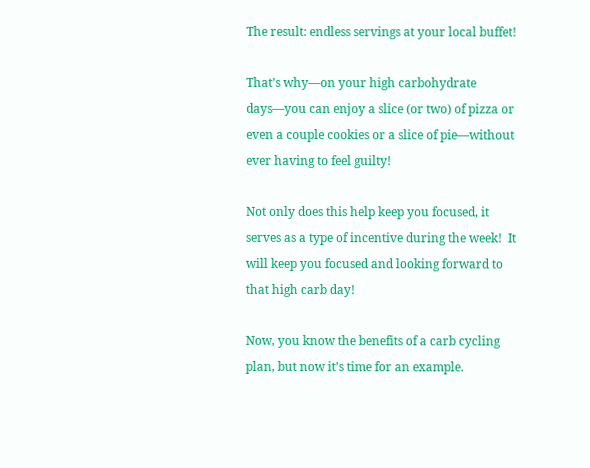The result: endless servings at your local buffet!

That’s why—on your high carbohydrate days—you can enjoy a slice (or two) of pizza or even a couple cookies or a slice of pie—without ever having to feel guilty!

Not only does this help keep you focused, it serves as a type of incentive during the week!  It will keep you focused and looking forward to that high carb day!

Now, you know the benefits of a carb cycling plan, but now it’s time for an example.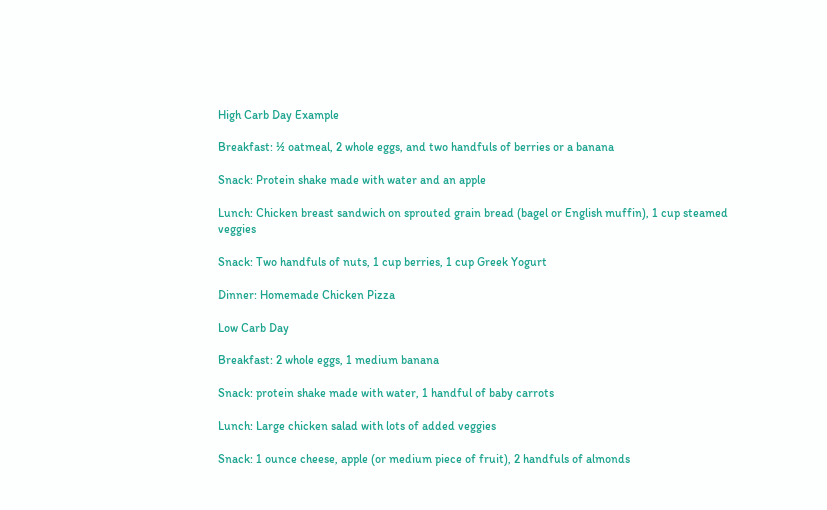High Carb Day Example

Breakfast: ½ oatmeal, 2 whole eggs, and two handfuls of berries or a banana

Snack: Protein shake made with water and an apple

Lunch: Chicken breast sandwich on sprouted grain bread (bagel or English muffin), 1 cup steamed veggies

Snack: Two handfuls of nuts, 1 cup berries, 1 cup Greek Yogurt

Dinner: Homemade Chicken Pizza

Low Carb Day

Breakfast: 2 whole eggs, 1 medium banana

Snack: protein shake made with water, 1 handful of baby carrots

Lunch: Large chicken salad with lots of added veggies

Snack: 1 ounce cheese, apple (or medium piece of fruit), 2 handfuls of almonds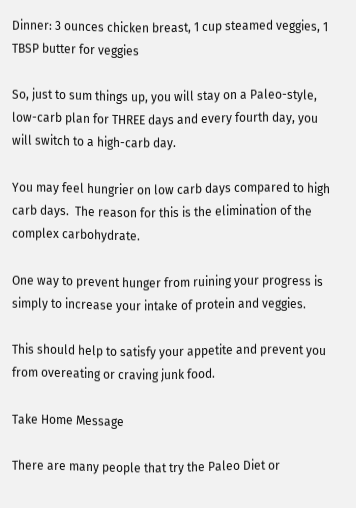Dinner: 3 ounces chicken breast, 1 cup steamed veggies, 1 TBSP butter for veggies

So, just to sum things up, you will stay on a Paleo-style, low-carb plan for THREE days and every fourth day, you will switch to a high-carb day.

You may feel hungrier on low carb days compared to high carb days.  The reason for this is the elimination of the complex carbohydrate.

One way to prevent hunger from ruining your progress is simply to increase your intake of protein and veggies.

This should help to satisfy your appetite and prevent you from overeating or craving junk food.

Take Home Message

There are many people that try the Paleo Diet or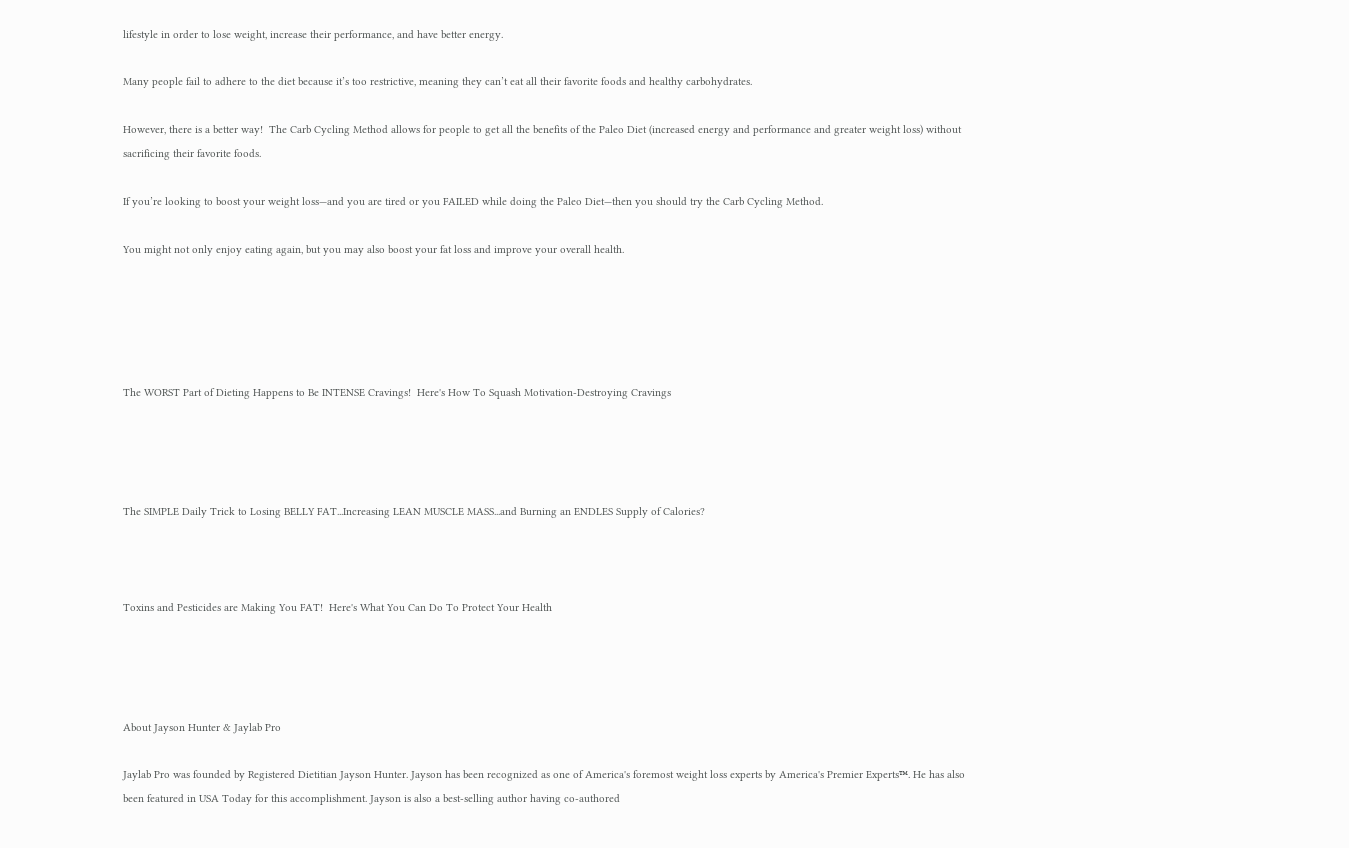lifestyle in order to lose weight, increase their performance, and have better energy.

Many people fail to adhere to the diet because it’s too restrictive, meaning they can’t eat all their favorite foods and healthy carbohydrates.

However, there is a better way!  The Carb Cycling Method allows for people to get all the benefits of the Paleo Diet (increased energy and performance and greater weight loss) without sacrificing their favorite foods.

If you’re looking to boost your weight loss—and you are tired or you FAILED while doing the Paleo Diet—then you should try the Carb Cycling Method.

You might not only enjoy eating again, but you may also boost your fat loss and improve your overall health.





The WORST Part of Dieting Happens to Be INTENSE Cravings!  Here's How To Squash Motivation-Destroying Cravings




The SIMPLE Daily Trick to Losing BELLY FAT...Increasing LEAN MUSCLE MASS...and Burning an ENDLES Supply of Calories?



Toxins and Pesticides are Making You FAT!  Here's What You Can Do To Protect Your Health




About Jayson Hunter & Jaylab Pro

Jaylab Pro was founded by Registered Dietitian Jayson Hunter. Jayson has been recognized as one of America's foremost weight loss experts by America's Premier Experts™. He has also been featured in USA Today for this accomplishment. Jayson is also a best-selling author having co-authored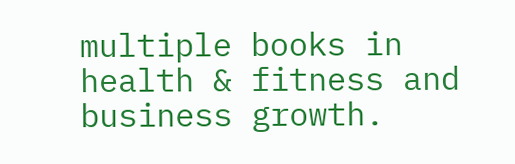multiple books in health & fitness and business growth.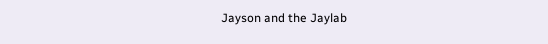Jayson and the Jaylab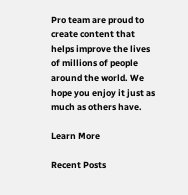Pro team are proud to create content that helps improve the lives of millions of people around the world. We hope you enjoy it just as much as others have.

Learn More

Recent Posts